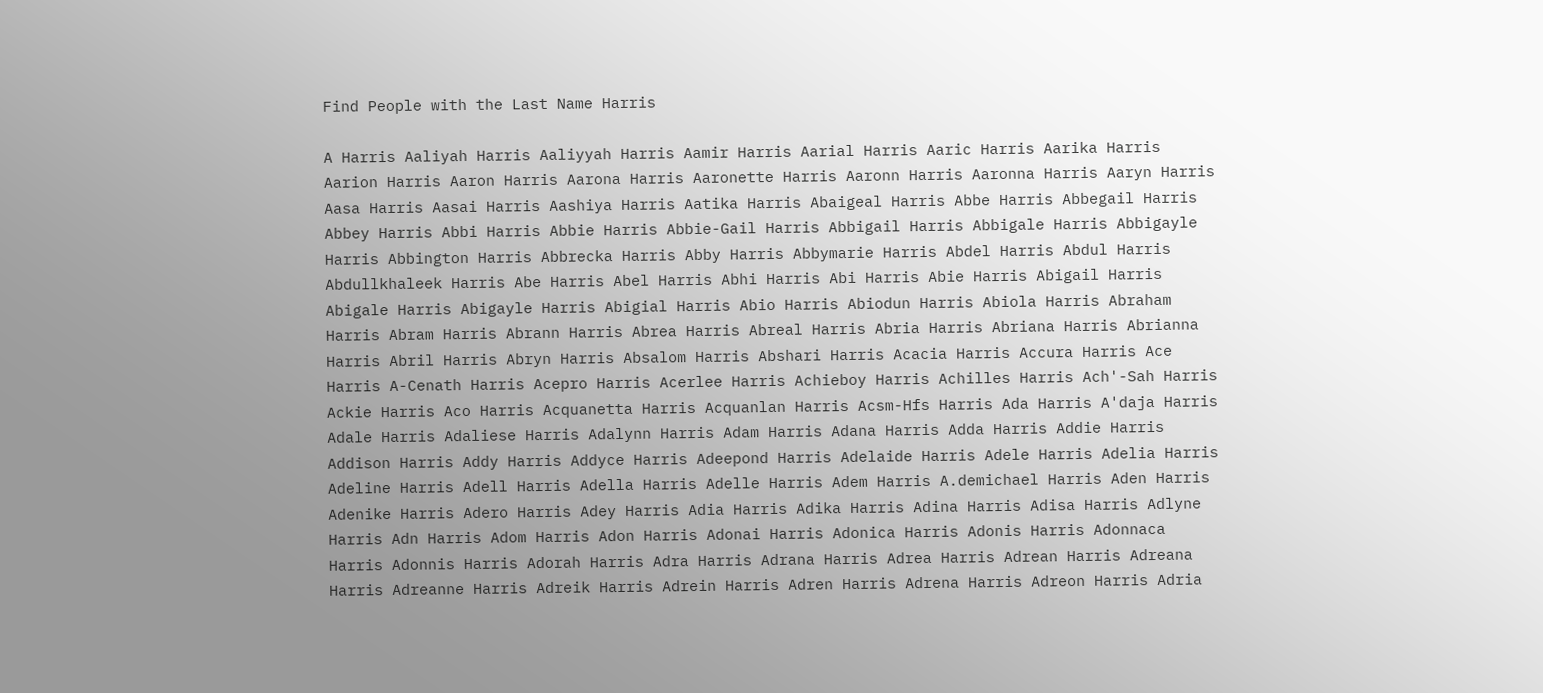Find People with the Last Name Harris

A Harris Aaliyah Harris Aaliyyah Harris Aamir Harris Aarial Harris Aaric Harris Aarika Harris Aarion Harris Aaron Harris Aarona Harris Aaronette Harris Aaronn Harris Aaronna Harris Aaryn Harris Aasa Harris Aasai Harris Aashiya Harris Aatika Harris Abaigeal Harris Abbe Harris Abbegail Harris Abbey Harris Abbi Harris Abbie Harris Abbie-Gail Harris Abbigail Harris Abbigale Harris Abbigayle Harris Abbington Harris Abbrecka Harris Abby Harris Abbymarie Harris Abdel Harris Abdul Harris Abdullkhaleek Harris Abe Harris Abel Harris Abhi Harris Abi Harris Abie Harris Abigail Harris Abigale Harris Abigayle Harris Abigial Harris Abio Harris Abiodun Harris Abiola Harris Abraham Harris Abram Harris Abrann Harris Abrea Harris Abreal Harris Abria Harris Abriana Harris Abrianna Harris Abril Harris Abryn Harris Absalom Harris Abshari Harris Acacia Harris Accura Harris Ace Harris A-Cenath Harris Acepro Harris Acerlee Harris Achieboy Harris Achilles Harris Ach'-Sah Harris Ackie Harris Aco Harris Acquanetta Harris Acquanlan Harris Acsm-Hfs Harris Ada Harris A'daja Harris Adale Harris Adaliese Harris Adalynn Harris Adam Harris Adana Harris Adda Harris Addie Harris Addison Harris Addy Harris Addyce Harris Adeepond Harris Adelaide Harris Adele Harris Adelia Harris Adeline Harris Adell Harris Adella Harris Adelle Harris Adem Harris A.demichael Harris Aden Harris Adenike Harris Adero Harris Adey Harris Adia Harris Adika Harris Adina Harris Adisa Harris Adlyne Harris Adn Harris Adom Harris Adon Harris Adonai Harris Adonica Harris Adonis Harris Adonnaca Harris Adonnis Harris Adorah Harris Adra Harris Adrana Harris Adrea Harris Adrean Harris Adreana Harris Adreanne Harris Adreik Harris Adrein Harris Adren Harris Adrena Harris Adreon Harris Adria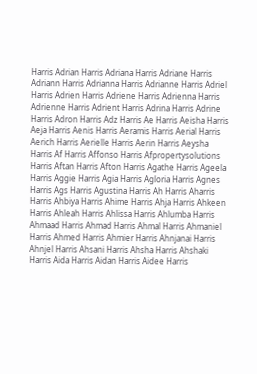Harris Adrian Harris Adriana Harris Adriane Harris Adriann Harris Adrianna Harris Adrianne Harris Adriel Harris Adrien Harris Adriene Harris Adrienna Harris Adrienne Harris Adrient Harris Adrina Harris Adrine Harris Adron Harris Adz Harris Ae Harris Aeisha Harris Aeja Harris Aenis Harris Aeramis Harris Aerial Harris Aerich Harris Aerielle Harris Aerin Harris Aeysha Harris Af Harris Affonso Harris Afpropertysolutions Harris Aftan Harris Afton Harris Agathe Harris Ageela Harris Aggie Harris Agia Harris Agloria Harris Agnes Harris Ags Harris Agustina Harris Ah Harris Aharris Harris Ahbiya Harris Ahime Harris Ahja Harris Ahkeen Harris Ahleah Harris Ahlissa Harris Ahlumba Harris Ahmaad Harris Ahmad Harris Ahmal Harris Ahmaniel Harris Ahmed Harris Ahmier Harris Ahnjanai Harris Ahnjel Harris Ahsani Harris Ahsha Harris Ahshaki Harris Aida Harris Aidan Harris Aidee Harris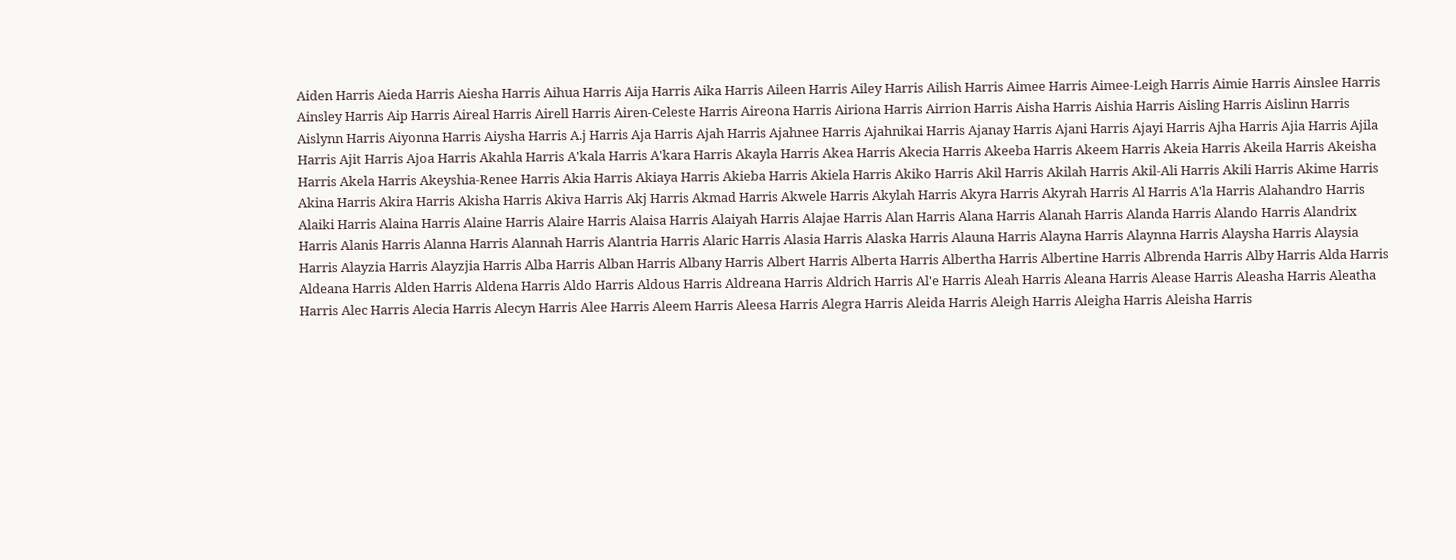Aiden Harris Aieda Harris Aiesha Harris Aihua Harris Aija Harris Aika Harris Aileen Harris Ailey Harris Ailish Harris Aimee Harris Aimee-Leigh Harris Aimie Harris Ainslee Harris Ainsley Harris Aip Harris Aireal Harris Airell Harris Airen-Celeste Harris Aireona Harris Airiona Harris Airrion Harris Aisha Harris Aishia Harris Aisling Harris Aislinn Harris Aislynn Harris Aiyonna Harris Aiysha Harris A.j Harris Aja Harris Ajah Harris Ajahnee Harris Ajahnikai Harris Ajanay Harris Ajani Harris Ajayi Harris Ajha Harris Ajia Harris Ajila Harris Ajit Harris Ajoa Harris Akahla Harris A'kala Harris A'kara Harris Akayla Harris Akea Harris Akecia Harris Akeeba Harris Akeem Harris Akeia Harris Akeila Harris Akeisha Harris Akela Harris Akeyshia-Renee Harris Akia Harris Akiaya Harris Akieba Harris Akiela Harris Akiko Harris Akil Harris Akilah Harris Akil-Ali Harris Akili Harris Akime Harris Akina Harris Akira Harris Akisha Harris Akiva Harris Akj Harris Akmad Harris Akwele Harris Akylah Harris Akyra Harris Akyrah Harris Al Harris A'la Harris Alahandro Harris Alaiki Harris Alaina Harris Alaine Harris Alaire Harris Alaisa Harris Alaiyah Harris Alajae Harris Alan Harris Alana Harris Alanah Harris Alanda Harris Alando Harris Alandrix Harris Alanis Harris Alanna Harris Alannah Harris Alantria Harris Alaric Harris Alasia Harris Alaska Harris Alauna Harris Alayna Harris Alaynna Harris Alaysha Harris Alaysia Harris Alayzia Harris Alayzjia Harris Alba Harris Alban Harris Albany Harris Albert Harris Alberta Harris Albertha Harris Albertine Harris Albrenda Harris Alby Harris Alda Harris Aldeana Harris Alden Harris Aldena Harris Aldo Harris Aldous Harris Aldreana Harris Aldrich Harris Al'e Harris Aleah Harris Aleana Harris Alease Harris Aleasha Harris Aleatha Harris Alec Harris Alecia Harris Alecyn Harris Alee Harris Aleem Harris Aleesa Harris Alegra Harris Aleida Harris Aleigh Harris Aleigha Harris Aleisha Harris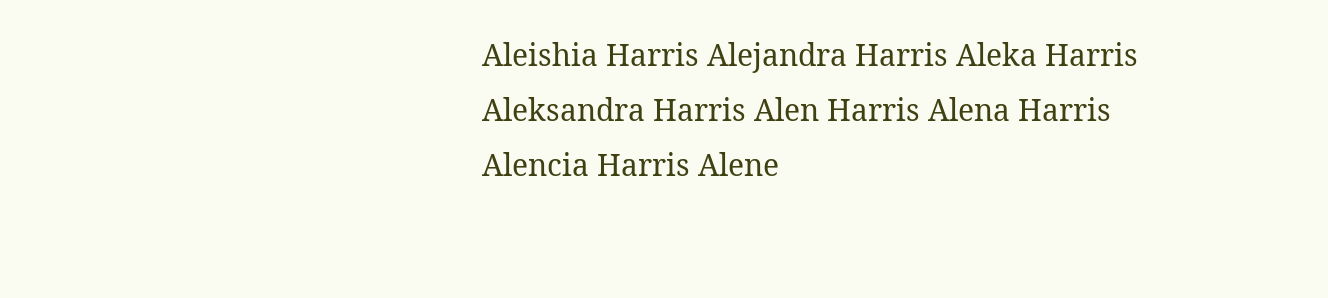Aleishia Harris Alejandra Harris Aleka Harris Aleksandra Harris Alen Harris Alena Harris Alencia Harris Alene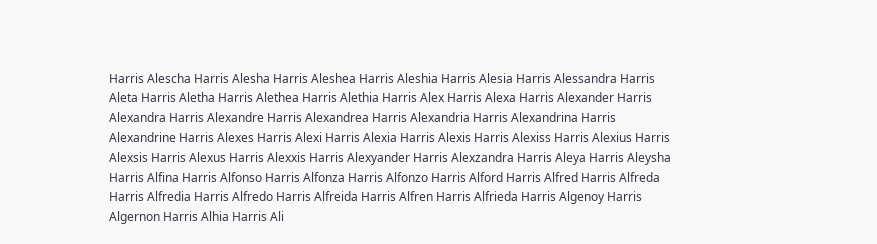Harris Alescha Harris Alesha Harris Aleshea Harris Aleshia Harris Alesia Harris Alessandra Harris Aleta Harris Aletha Harris Alethea Harris Alethia Harris Alex Harris Alexa Harris Alexander Harris Alexandra Harris Alexandre Harris Alexandrea Harris Alexandria Harris Alexandrina Harris Alexandrine Harris Alexes Harris Alexi Harris Alexia Harris Alexis Harris Alexiss Harris Alexius Harris Alexsis Harris Alexus Harris Alexxis Harris Alexyander Harris Alexzandra Harris Aleya Harris Aleysha Harris Alfina Harris Alfonso Harris Alfonza Harris Alfonzo Harris Alford Harris Alfred Harris Alfreda Harris Alfredia Harris Alfredo Harris Alfreida Harris Alfren Harris Alfrieda Harris Algenoy Harris Algernon Harris Alhia Harris Ali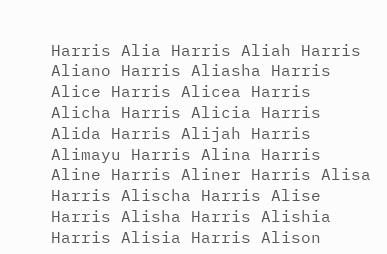Harris Alia Harris Aliah Harris Aliano Harris Aliasha Harris Alice Harris Alicea Harris Alicha Harris Alicia Harris Alida Harris Alijah Harris Alimayu Harris Alina Harris Aline Harris Aliner Harris Alisa Harris Alischa Harris Alise Harris Alisha Harris Alishia Harris Alisia Harris Alison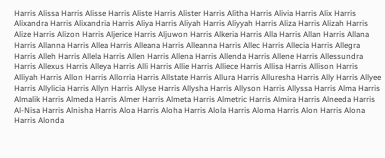Harris Alissa Harris Alisse Harris Aliste Harris Alister Harris Alitha Harris Alivia Harris Alix Harris Alixandra Harris Alixandria Harris Aliya Harris Aliyah Harris Aliyyah Harris Aliza Harris Alizah Harris Alize Harris Alizon Harris Aljerice Harris Aljuwon Harris Alkeria Harris Alla Harris Allan Harris Allana Harris Allanna Harris Allea Harris Alleana Harris Alleanna Harris Allec Harris Allecia Harris Allegra Harris Alleh Harris Allela Harris Allen Harris Allena Harris Allenda Harris Allene Harris Allessundra Harris Allexus Harris Alleya Harris Alli Harris Allie Harris Alliece Harris Allisa Harris Allison Harris Alliyah Harris Allon Harris Allorria Harris Allstate Harris Allura Harris Alluresha Harris Ally Harris Allyee Harris Allylicia Harris Allyn Harris Allyse Harris Allysha Harris Allyson Harris Allyssa Harris Alma Harris Almalik Harris Almeda Harris Almer Harris Almeta Harris Almetric Harris Almira Harris Alneeda Harris Al-Nisa Harris Alnisha Harris Aloa Harris Aloha Harris Alola Harris Aloma Harris Alon Harris Alona Harris Alonda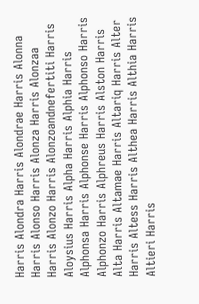Harris Alondra Harris Alondrae Harris Alonna Harris Alonso Harris Alonza Harris Alonzaa Harris Alonzo Harris Alonzoandnefertiti Harris Aloysius Harris Alpha Harris Alphia Harris Alphonsa Harris Alphonse Harris Alphonso Harris Alphonzo Harris Alphreus Harris Alston Harris Alta Harris Altamae Harris Altariq Harris Alter Harris Altess Harris Althea Harris Althia Harris Altieri Harris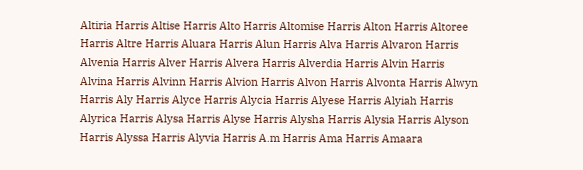Altiria Harris Altise Harris Alto Harris Altomise Harris Alton Harris Altoree Harris Altre Harris Aluara Harris Alun Harris Alva Harris Alvaron Harris Alvenia Harris Alver Harris Alvera Harris Alverdia Harris Alvin Harris Alvina Harris Alvinn Harris Alvion Harris Alvon Harris Alvonta Harris Alwyn Harris Aly Harris Alyce Harris Alycia Harris Alyese Harris Alyiah Harris Alyrica Harris Alysa Harris Alyse Harris Alysha Harris Alysia Harris Alyson Harris Alyssa Harris Alyvia Harris A.m Harris Ama Harris Amaara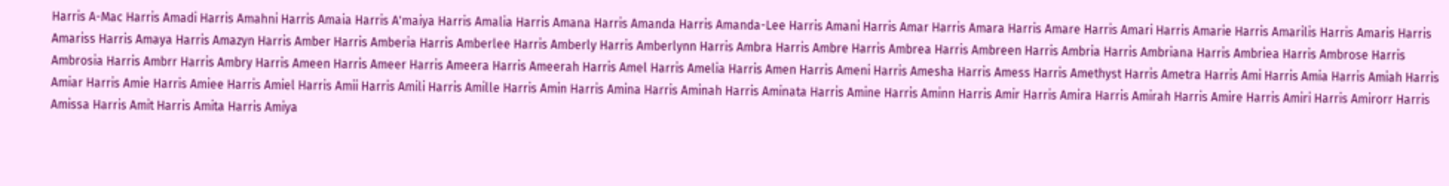Harris A-Mac Harris Amadi Harris Amahni Harris Amaia Harris A'maiya Harris Amalia Harris Amana Harris Amanda Harris Amanda-Lee Harris Amani Harris Amar Harris Amara Harris Amare Harris Amari Harris Amarie Harris Amarilis Harris Amaris Harris Amariss Harris Amaya Harris Amazyn Harris Amber Harris Amberia Harris Amberlee Harris Amberly Harris Amberlynn Harris Ambra Harris Ambre Harris Ambrea Harris Ambreen Harris Ambria Harris Ambriana Harris Ambriea Harris Ambrose Harris Ambrosia Harris Ambrr Harris Ambry Harris Ameen Harris Ameer Harris Ameera Harris Ameerah Harris Amel Harris Amelia Harris Amen Harris Ameni Harris Amesha Harris Amess Harris Amethyst Harris Ametra Harris Ami Harris Amia Harris Amiah Harris Amiar Harris Amie Harris Amiee Harris Amiel Harris Amii Harris Amili Harris Amille Harris Amin Harris Amina Harris Aminah Harris Aminata Harris Amine Harris Aminn Harris Amir Harris Amira Harris Amirah Harris Amire Harris Amiri Harris Amirorr Harris Amissa Harris Amit Harris Amita Harris Amiya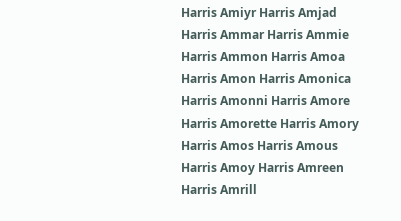Harris Amiyr Harris Amjad Harris Ammar Harris Ammie Harris Ammon Harris Amoa Harris Amon Harris Amonica Harris Amonni Harris Amore Harris Amorette Harris Amory Harris Amos Harris Amous Harris Amoy Harris Amreen Harris Amrill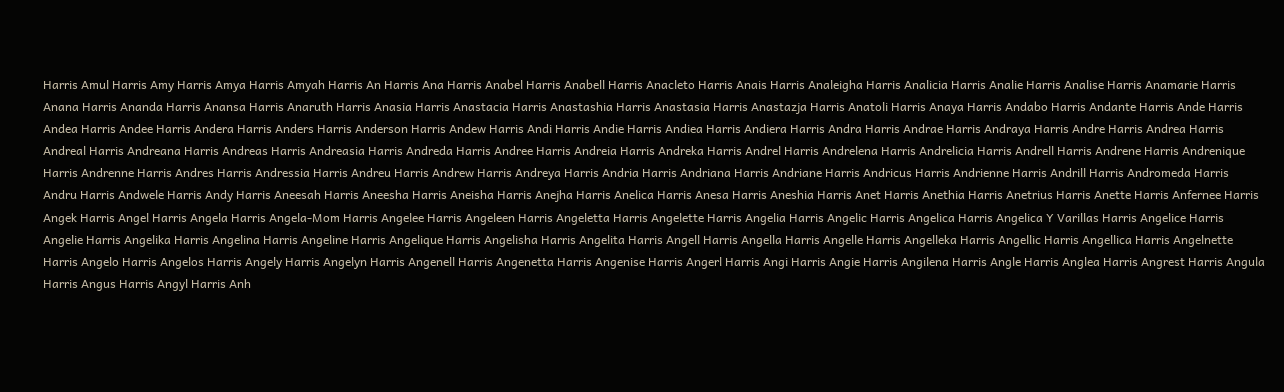Harris Amul Harris Amy Harris Amya Harris Amyah Harris An Harris Ana Harris Anabel Harris Anabell Harris Anacleto Harris Anais Harris Analeigha Harris Analicia Harris Analie Harris Analise Harris Anamarie Harris Anana Harris Ananda Harris Anansa Harris Anaruth Harris Anasia Harris Anastacia Harris Anastashia Harris Anastasia Harris Anastazja Harris Anatoli Harris Anaya Harris Andabo Harris Andante Harris Ande Harris Andea Harris Andee Harris Andera Harris Anders Harris Anderson Harris Andew Harris Andi Harris Andie Harris Andiea Harris Andiera Harris Andra Harris Andrae Harris Andraya Harris Andre Harris Andrea Harris Andreal Harris Andreana Harris Andreas Harris Andreasia Harris Andreda Harris Andree Harris Andreia Harris Andreka Harris Andrel Harris Andrelena Harris Andrelicia Harris Andrell Harris Andrene Harris Andrenique Harris Andrenne Harris Andres Harris Andressia Harris Andreu Harris Andrew Harris Andreya Harris Andria Harris Andriana Harris Andriane Harris Andricus Harris Andrienne Harris Andrill Harris Andromeda Harris Andru Harris Andwele Harris Andy Harris Aneesah Harris Aneesha Harris Aneisha Harris Anejha Harris Anelica Harris Anesa Harris Aneshia Harris Anet Harris Anethia Harris Anetrius Harris Anette Harris Anfernee Harris Angek Harris Angel Harris Angela Harris Angela-Mom Harris Angelee Harris Angeleen Harris Angeletta Harris Angelette Harris Angelia Harris Angelic Harris Angelica Harris Angelica Y Varillas Harris Angelice Harris Angelie Harris Angelika Harris Angelina Harris Angeline Harris Angelique Harris Angelisha Harris Angelita Harris Angell Harris Angella Harris Angelle Harris Angelleka Harris Angellic Harris Angellica Harris Angelnette Harris Angelo Harris Angelos Harris Angely Harris Angelyn Harris Angenell Harris Angenetta Harris Angenise Harris Angerl Harris Angi Harris Angie Harris Angilena Harris Angle Harris Anglea Harris Angrest Harris Angula Harris Angus Harris Angyl Harris Anh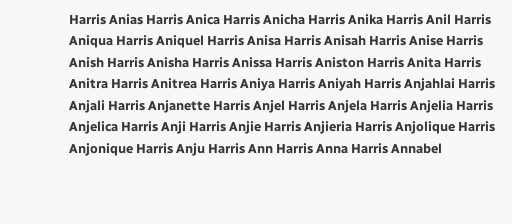Harris Anias Harris Anica Harris Anicha Harris Anika Harris Anil Harris Aniqua Harris Aniquel Harris Anisa Harris Anisah Harris Anise Harris Anish Harris Anisha Harris Anissa Harris Aniston Harris Anita Harris Anitra Harris Anitrea Harris Aniya Harris Aniyah Harris Anjahlai Harris Anjali Harris Anjanette Harris Anjel Harris Anjela Harris Anjelia Harris Anjelica Harris Anji Harris Anjie Harris Anjieria Harris Anjolique Harris Anjonique Harris Anju Harris Ann Harris Anna Harris Annabel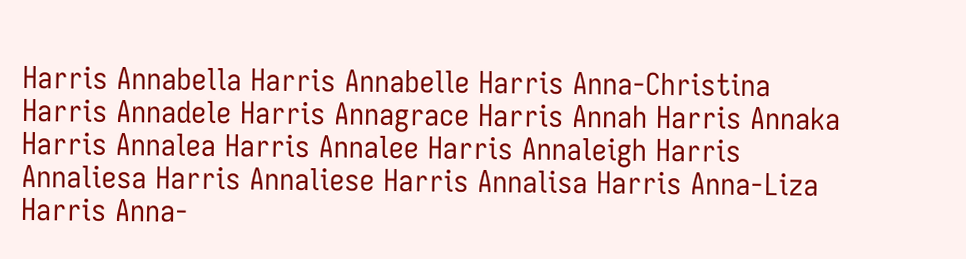Harris Annabella Harris Annabelle Harris Anna-Christina Harris Annadele Harris Annagrace Harris Annah Harris Annaka Harris Annalea Harris Annalee Harris Annaleigh Harris Annaliesa Harris Annaliese Harris Annalisa Harris Anna-Liza Harris Anna-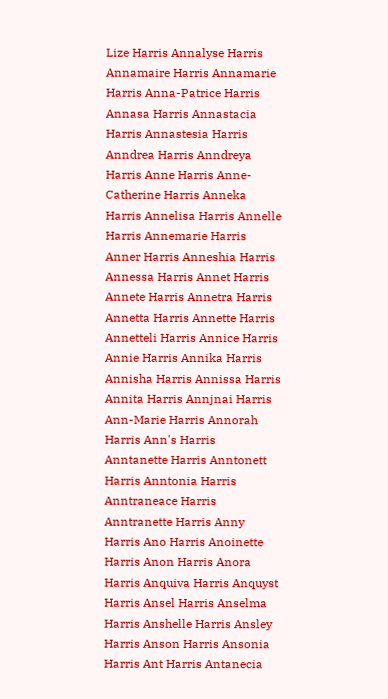Lize Harris Annalyse Harris Annamaire Harris Annamarie Harris Anna-Patrice Harris Annasa Harris Annastacia Harris Annastesia Harris Anndrea Harris Anndreya Harris Anne Harris Anne-Catherine Harris Anneka Harris Annelisa Harris Annelle Harris Annemarie Harris Anner Harris Anneshia Harris Annessa Harris Annet Harris Annete Harris Annetra Harris Annetta Harris Annette Harris Annetteli Harris Annice Harris Annie Harris Annika Harris Annisha Harris Annissa Harris Annita Harris Annjnai Harris Ann-Marie Harris Annorah Harris Ann's Harris Anntanette Harris Anntonett Harris Anntonia Harris Anntraneace Harris Anntranette Harris Anny Harris Ano Harris Anoinette Harris Anon Harris Anora Harris Anquiva Harris Anquyst Harris Ansel Harris Anselma Harris Anshelle Harris Ansley Harris Anson Harris Ansonia Harris Ant Harris Antanecia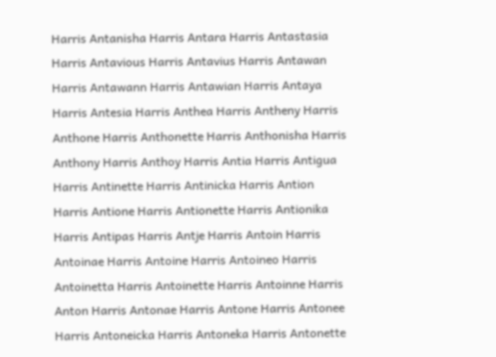Harris Antanisha Harris Antara Harris Antastasia Harris Antavious Harris Antavius Harris Antawan Harris Antawann Harris Antawian Harris Antaya Harris Antesia Harris Anthea Harris Antheny Harris Anthone Harris Anthonette Harris Anthonisha Harris Anthony Harris Anthoy Harris Antia Harris Antigua Harris Antinette Harris Antinicka Harris Antion Harris Antione Harris Antionette Harris Antionika Harris Antipas Harris Antje Harris Antoin Harris Antoinae Harris Antoine Harris Antoineo Harris Antoinetta Harris Antoinette Harris Antoinne Harris Anton Harris Antonae Harris Antone Harris Antonee Harris Antoneicka Harris Antoneka Harris Antonette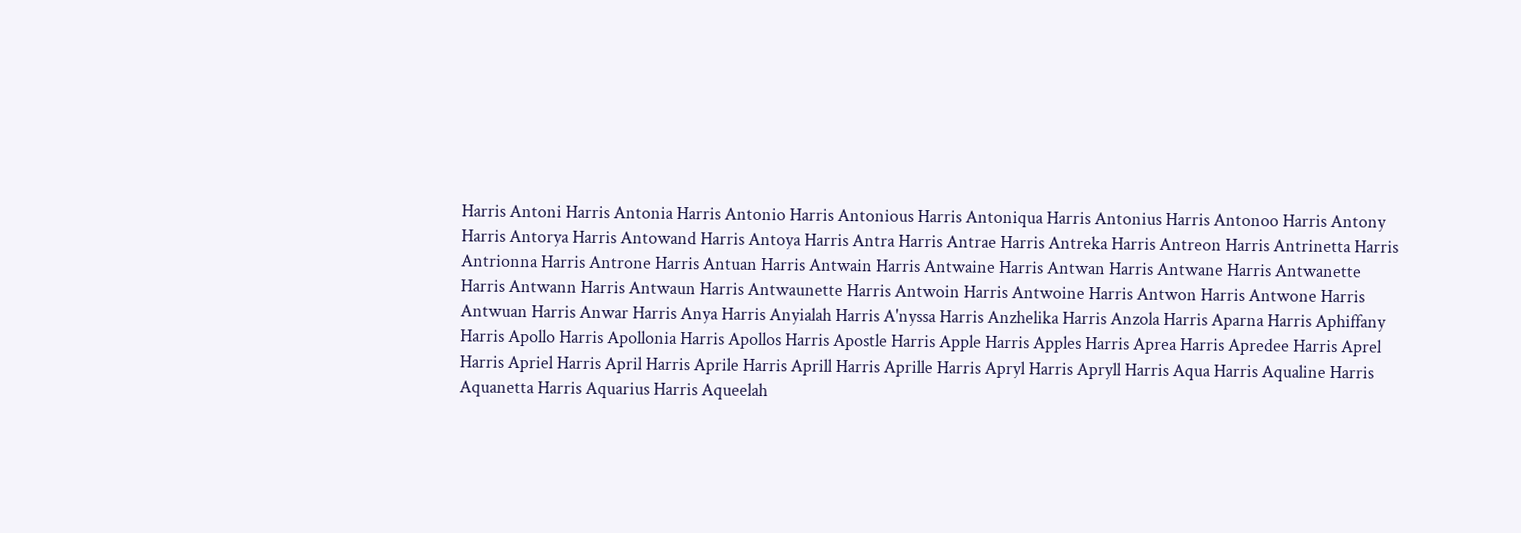Harris Antoni Harris Antonia Harris Antonio Harris Antonious Harris Antoniqua Harris Antonius Harris Antonoo Harris Antony Harris Antorya Harris Antowand Harris Antoya Harris Antra Harris Antrae Harris Antreka Harris Antreon Harris Antrinetta Harris Antrionna Harris Antrone Harris Antuan Harris Antwain Harris Antwaine Harris Antwan Harris Antwane Harris Antwanette Harris Antwann Harris Antwaun Harris Antwaunette Harris Antwoin Harris Antwoine Harris Antwon Harris Antwone Harris Antwuan Harris Anwar Harris Anya Harris Anyialah Harris A'nyssa Harris Anzhelika Harris Anzola Harris Aparna Harris Aphiffany Harris Apollo Harris Apollonia Harris Apollos Harris Apostle Harris Apple Harris Apples Harris Aprea Harris Apredee Harris Aprel Harris Apriel Harris April Harris Aprile Harris Aprill Harris Aprille Harris Apryl Harris Apryll Harris Aqua Harris Aqualine Harris Aquanetta Harris Aquarius Harris Aqueelah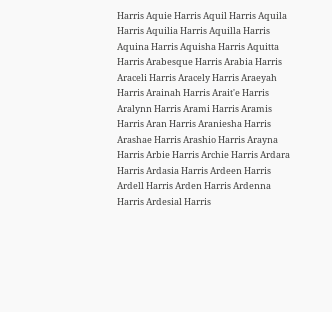Harris Aquie Harris Aquil Harris Aquila Harris Aquilia Harris Aquilla Harris Aquina Harris Aquisha Harris Aquitta Harris Arabesque Harris Arabia Harris Araceli Harris Aracely Harris Araeyah Harris Arainah Harris Arait'e Harris Aralynn Harris Arami Harris Aramis Harris Aran Harris Araniesha Harris Arashae Harris Arashio Harris Arayna Harris Arbie Harris Archie Harris Ardara Harris Ardasia Harris Ardeen Harris Ardell Harris Arden Harris Ardenna Harris Ardesial Harris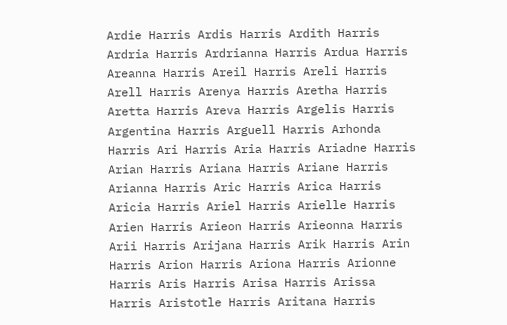Ardie Harris Ardis Harris Ardith Harris Ardria Harris Ardrianna Harris Ardua Harris Areanna Harris Areil Harris Areli Harris Arell Harris Arenya Harris Aretha Harris Aretta Harris Areva Harris Argelis Harris Argentina Harris Arguell Harris Arhonda Harris Ari Harris Aria Harris Ariadne Harris Arian Harris Ariana Harris Ariane Harris Arianna Harris Aric Harris Arica Harris Aricia Harris Ariel Harris Arielle Harris Arien Harris Arieon Harris Arieonna Harris Arii Harris Arijana Harris Arik Harris Arin Harris Arion Harris Ariona Harris Arionne Harris Aris Harris Arisa Harris Arissa Harris Aristotle Harris Aritana Harris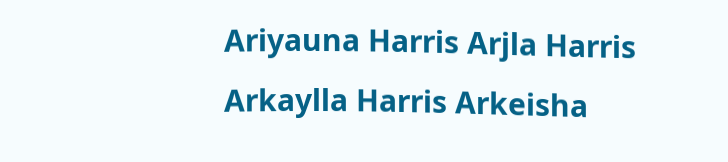Ariyauna Harris Arjla Harris Arkaylla Harris Arkeisha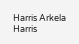Harris Arkela Harris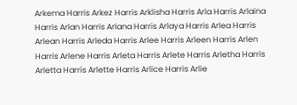Arkema Harris Arkez Harris Arklisha Harris Arla Harris Arlaina Harris Arlan Harris Arlana Harris Arlaya Harris Arlea Harris Arlean Harris Arleda Harris Arlee Harris Arleen Harris Arlen Harris Arlene Harris Arleta Harris Arlete Harris Arletha Harris Arletta Harris Arlette Harris Arlice Harris Arlie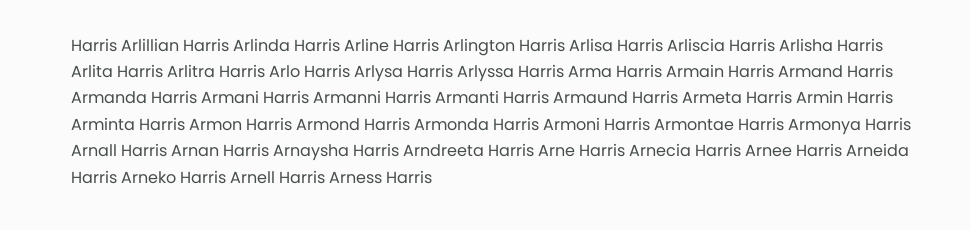Harris Arlillian Harris Arlinda Harris Arline Harris Arlington Harris Arlisa Harris Arliscia Harris Arlisha Harris Arlita Harris Arlitra Harris Arlo Harris Arlysa Harris Arlyssa Harris Arma Harris Armain Harris Armand Harris Armanda Harris Armani Harris Armanni Harris Armanti Harris Armaund Harris Armeta Harris Armin Harris Arminta Harris Armon Harris Armond Harris Armonda Harris Armoni Harris Armontae Harris Armonya Harris Arnall Harris Arnan Harris Arnaysha Harris Arndreeta Harris Arne Harris Arnecia Harris Arnee Harris Arneida Harris Arneko Harris Arnell Harris Arness Harris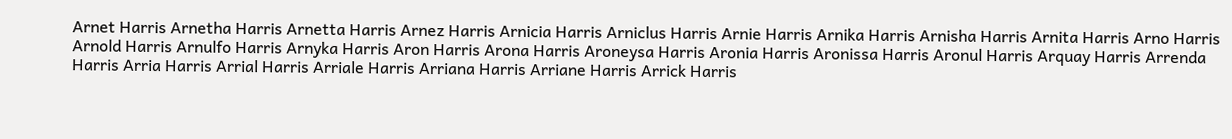Arnet Harris Arnetha Harris Arnetta Harris Arnez Harris Arnicia Harris Arniclus Harris Arnie Harris Arnika Harris Arnisha Harris Arnita Harris Arno Harris Arnold Harris Arnulfo Harris Arnyka Harris Aron Harris Arona Harris Aroneysa Harris Aronia Harris Aronissa Harris Aronul Harris Arquay Harris Arrenda Harris Arria Harris Arrial Harris Arriale Harris Arriana Harris Arriane Harris Arrick Harris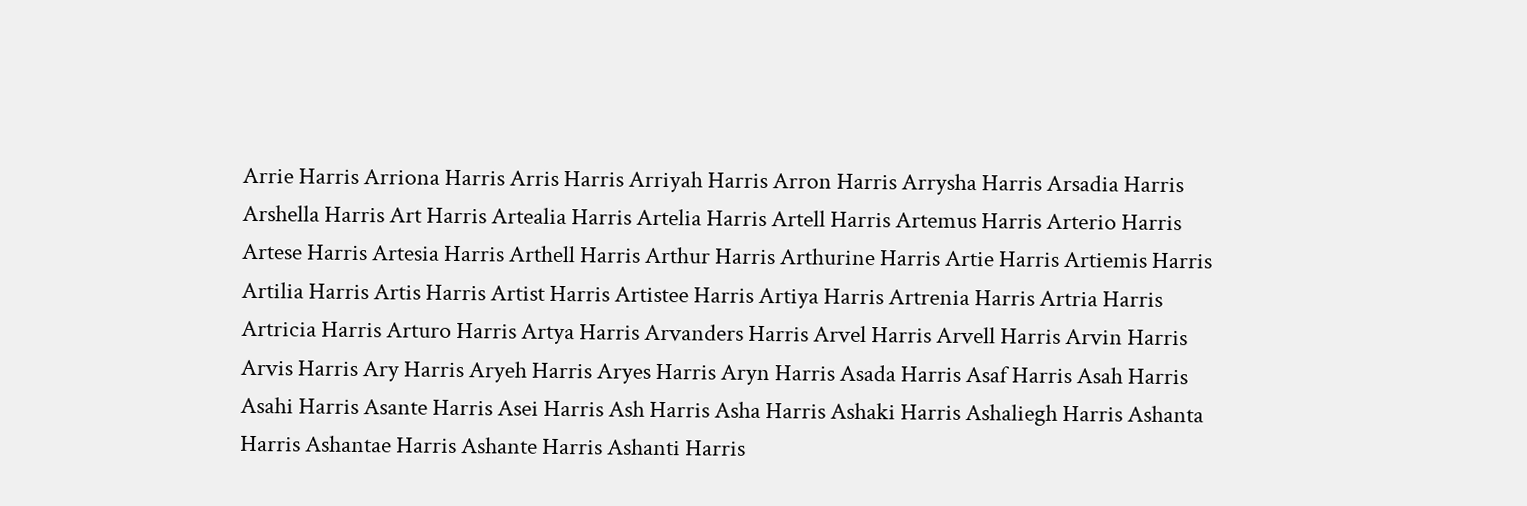Arrie Harris Arriona Harris Arris Harris Arriyah Harris Arron Harris Arrysha Harris Arsadia Harris Arshella Harris Art Harris Artealia Harris Artelia Harris Artell Harris Artemus Harris Arterio Harris Artese Harris Artesia Harris Arthell Harris Arthur Harris Arthurine Harris Artie Harris Artiemis Harris Artilia Harris Artis Harris Artist Harris Artistee Harris Artiya Harris Artrenia Harris Artria Harris Artricia Harris Arturo Harris Artya Harris Arvanders Harris Arvel Harris Arvell Harris Arvin Harris Arvis Harris Ary Harris Aryeh Harris Aryes Harris Aryn Harris Asada Harris Asaf Harris Asah Harris Asahi Harris Asante Harris Asei Harris Ash Harris Asha Harris Ashaki Harris Ashaliegh Harris Ashanta Harris Ashantae Harris Ashante Harris Ashanti Harris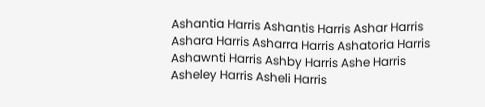Ashantia Harris Ashantis Harris Ashar Harris Ashara Harris Asharra Harris Ashatoria Harris Ashawnti Harris Ashby Harris Ashe Harris Asheley Harris Asheli Harris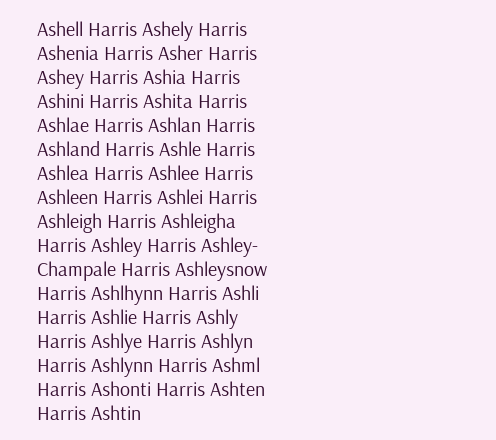Ashell Harris Ashely Harris Ashenia Harris Asher Harris Ashey Harris Ashia Harris Ashini Harris Ashita Harris Ashlae Harris Ashlan Harris Ashland Harris Ashle Harris Ashlea Harris Ashlee Harris Ashleen Harris Ashlei Harris Ashleigh Harris Ashleigha Harris Ashley Harris Ashley-Champale Harris Ashleysnow Harris Ashlhynn Harris Ashli Harris Ashlie Harris Ashly Harris Ashlye Harris Ashlyn Harris Ashlynn Harris Ashml Harris Ashonti Harris Ashten Harris Ashtin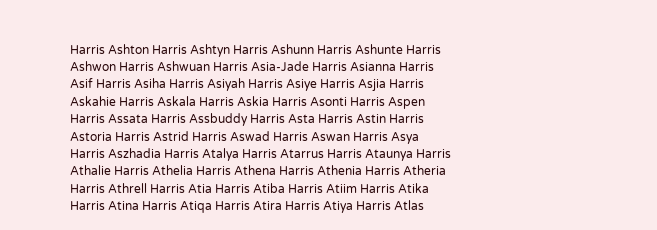Harris Ashton Harris Ashtyn Harris Ashunn Harris Ashunte Harris Ashwon Harris Ashwuan Harris Asia-Jade Harris Asianna Harris Asif Harris Asiha Harris Asiyah Harris Asiye Harris Asjia Harris Askahie Harris Askala Harris Askia Harris Asonti Harris Aspen Harris Assata Harris Assbuddy Harris Asta Harris Astin Harris Astoria Harris Astrid Harris Aswad Harris Aswan Harris Asya Harris Aszhadia Harris Atalya Harris Atarrus Harris Ataunya Harris Athalie Harris Athelia Harris Athena Harris Athenia Harris Atheria Harris Athrell Harris Atia Harris Atiba Harris Atiim Harris Atika Harris Atina Harris Atiqa Harris Atira Harris Atiya Harris Atlas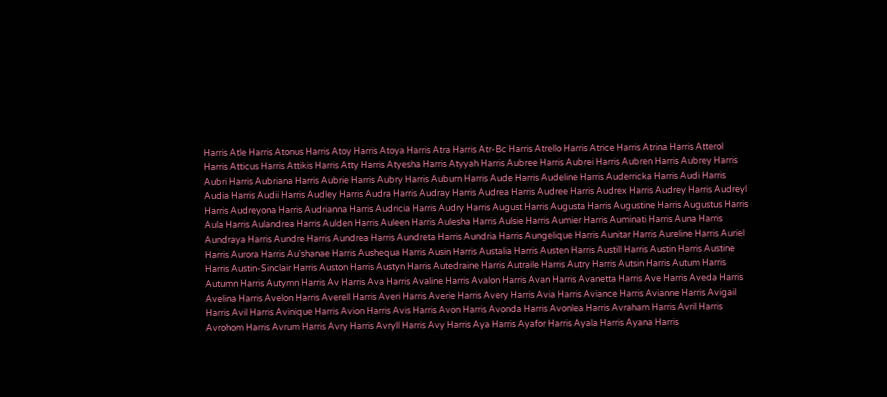Harris Atle Harris Atonus Harris Atoy Harris Atoya Harris Atra Harris Atr-Bc Harris Atrello Harris Atrice Harris Atrina Harris Atterol Harris Atticus Harris Attikis Harris Atty Harris Atyesha Harris Atyyah Harris Aubree Harris Aubrei Harris Aubren Harris Aubrey Harris Aubri Harris Aubriana Harris Aubrie Harris Aubry Harris Auburn Harris Aude Harris Audeline Harris Auderricka Harris Audi Harris Audia Harris Audii Harris Audley Harris Audra Harris Audray Harris Audrea Harris Audree Harris Audrex Harris Audrey Harris Audreyl Harris Audreyona Harris Audrianna Harris Audricia Harris Audry Harris August Harris Augusta Harris Augustine Harris Augustus Harris Aula Harris Aulandrea Harris Aulden Harris Auleen Harris Aulesha Harris Aulsie Harris Aumier Harris Auminati Harris Auna Harris Aundraya Harris Aundre Harris Aundrea Harris Aundreta Harris Aundria Harris Aungelique Harris Aunitar Harris Aureline Harris Auriel Harris Aurora Harris Au'shanae Harris Aushequa Harris Ausin Harris Austalia Harris Austen Harris Austill Harris Austin Harris Austine Harris Austin-Sinclair Harris Auston Harris Austyn Harris Autedraine Harris Autraile Harris Autry Harris Autsin Harris Autum Harris Autumn Harris Autymn Harris Av Harris Ava Harris Avaline Harris Avalon Harris Avan Harris Avanetta Harris Ave Harris Aveda Harris Avelina Harris Avelon Harris Averell Harris Averi Harris Averie Harris Avery Harris Avia Harris Aviance Harris Avianne Harris Avigail Harris Avil Harris Avinique Harris Avion Harris Avis Harris Avon Harris Avonda Harris Avonlea Harris Avraham Harris Avril Harris Avrohom Harris Avrum Harris Avry Harris Avryll Harris Avy Harris Aya Harris Ayafor Harris Ayala Harris Ayana Harris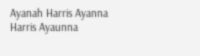Ayanah Harris Ayanna Harris Ayaunna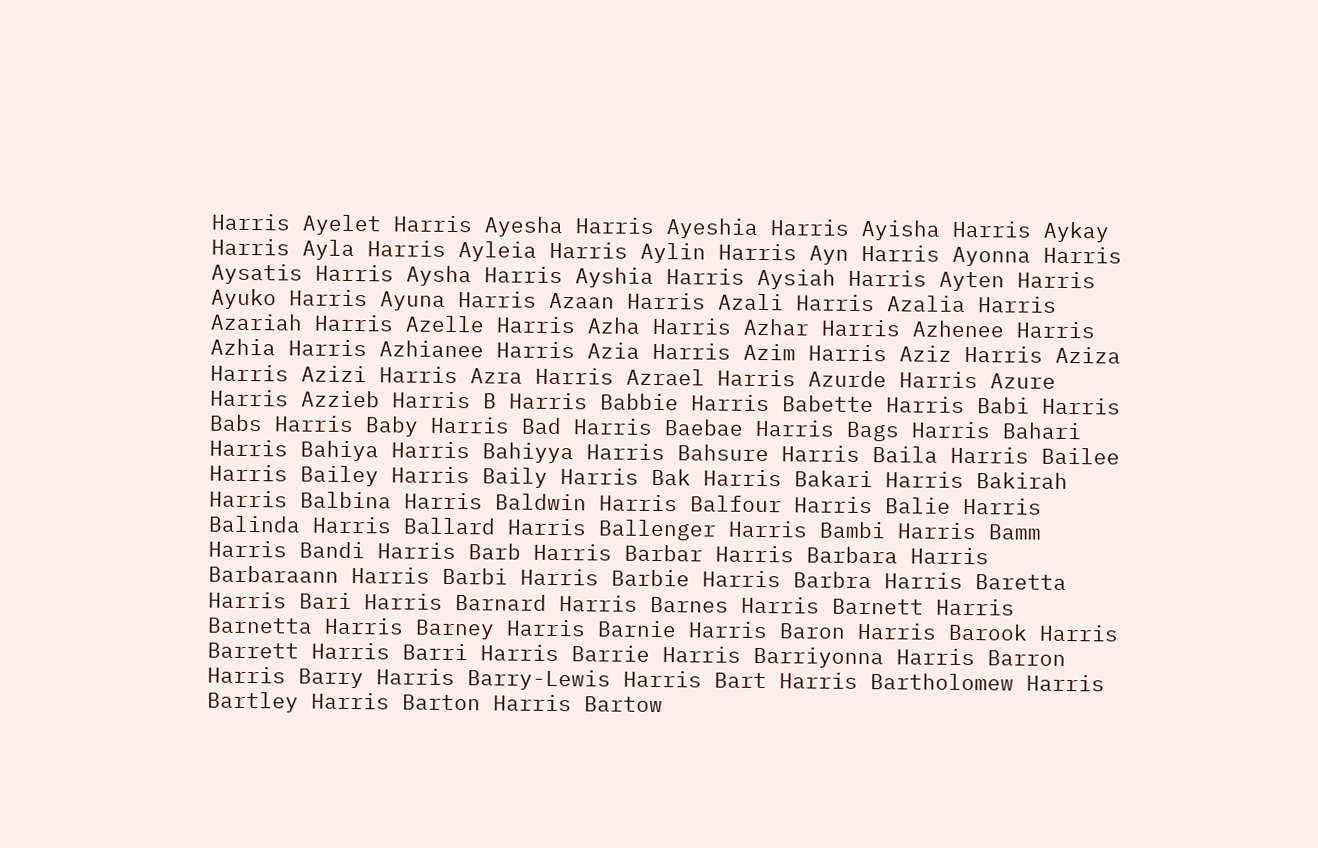Harris Ayelet Harris Ayesha Harris Ayeshia Harris Ayisha Harris Aykay Harris Ayla Harris Ayleia Harris Aylin Harris Ayn Harris Ayonna Harris Aysatis Harris Aysha Harris Ayshia Harris Aysiah Harris Ayten Harris Ayuko Harris Ayuna Harris Azaan Harris Azali Harris Azalia Harris Azariah Harris Azelle Harris Azha Harris Azhar Harris Azhenee Harris Azhia Harris Azhianee Harris Azia Harris Azim Harris Aziz Harris Aziza Harris Azizi Harris Azra Harris Azrael Harris Azurde Harris Azure Harris Azzieb Harris B Harris Babbie Harris Babette Harris Babi Harris Babs Harris Baby Harris Bad Harris Baebae Harris Bags Harris Bahari Harris Bahiya Harris Bahiyya Harris Bahsure Harris Baila Harris Bailee Harris Bailey Harris Baily Harris Bak Harris Bakari Harris Bakirah Harris Balbina Harris Baldwin Harris Balfour Harris Balie Harris Balinda Harris Ballard Harris Ballenger Harris Bambi Harris Bamm Harris Bandi Harris Barb Harris Barbar Harris Barbara Harris Barbaraann Harris Barbi Harris Barbie Harris Barbra Harris Baretta Harris Bari Harris Barnard Harris Barnes Harris Barnett Harris Barnetta Harris Barney Harris Barnie Harris Baron Harris Barook Harris Barrett Harris Barri Harris Barrie Harris Barriyonna Harris Barron Harris Barry Harris Barry-Lewis Harris Bart Harris Bartholomew Harris Bartley Harris Barton Harris Bartow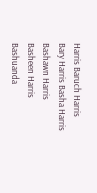Harris Baruch Harris Bary Harris Basha Harris Bashawn Harris Basheen Harris Bashuanda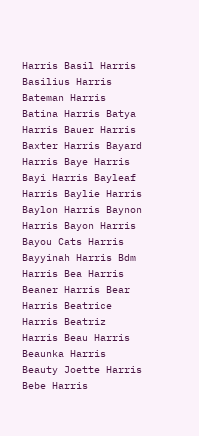Harris Basil Harris Basilius Harris Bateman Harris Batina Harris Batya Harris Bauer Harris Baxter Harris Bayard Harris Baye Harris Bayi Harris Bayleaf Harris Baylie Harris Baylon Harris Baynon Harris Bayon Harris Bayou Cats Harris Bayyinah Harris Bdm Harris Bea Harris Beaner Harris Bear Harris Beatrice Harris Beatriz Harris Beau Harris Beaunka Harris Beauty Joette Harris Bebe Harris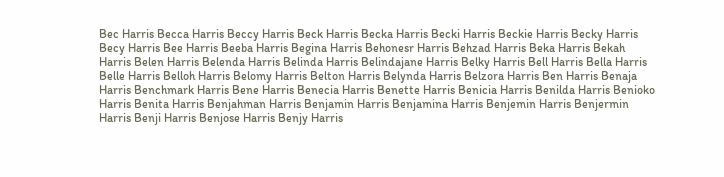Bec Harris Becca Harris Beccy Harris Beck Harris Becka Harris Becki Harris Beckie Harris Becky Harris Becy Harris Bee Harris Beeba Harris Begina Harris Behonesr Harris Behzad Harris Beka Harris Bekah Harris Belen Harris Belenda Harris Belinda Harris Belindajane Harris Belky Harris Bell Harris Bella Harris Belle Harris Belloh Harris Belomy Harris Belton Harris Belynda Harris Belzora Harris Ben Harris Benaja Harris Benchmark Harris Bene Harris Benecia Harris Benette Harris Benicia Harris Benilda Harris Benioko Harris Benita Harris Benjahman Harris Benjamin Harris Benjamina Harris Benjemin Harris Benjermin Harris Benji Harris Benjose Harris Benjy Harris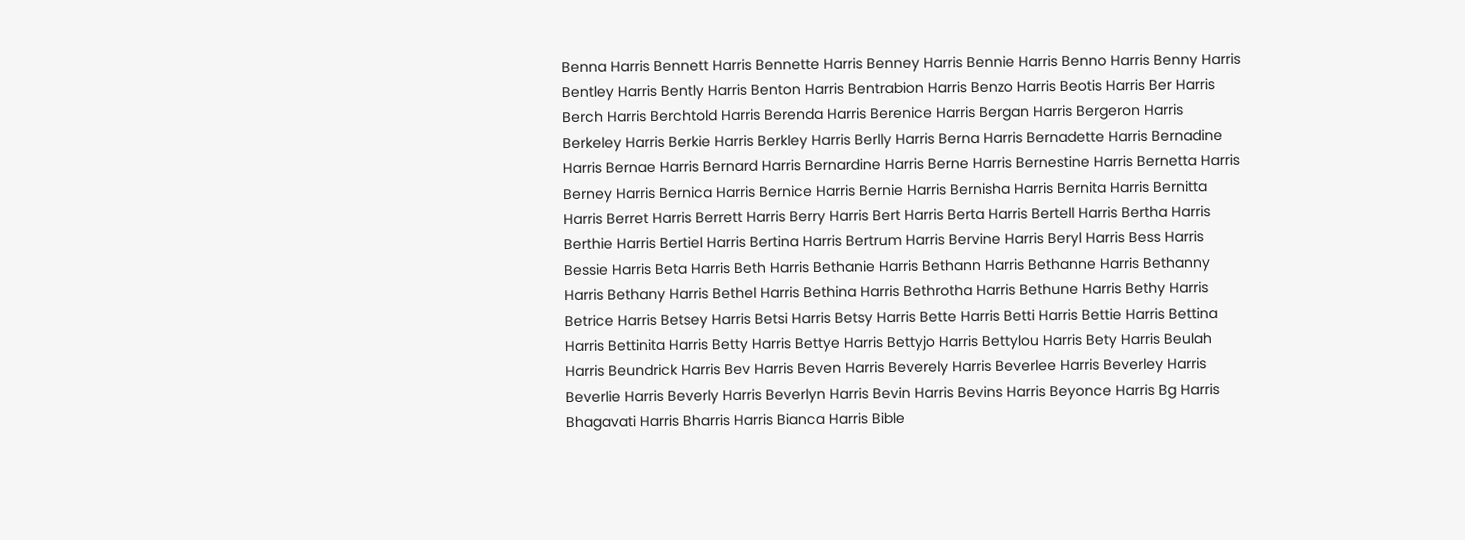Benna Harris Bennett Harris Bennette Harris Benney Harris Bennie Harris Benno Harris Benny Harris Bentley Harris Bently Harris Benton Harris Bentrabion Harris Benzo Harris Beotis Harris Ber Harris Berch Harris Berchtold Harris Berenda Harris Berenice Harris Bergan Harris Bergeron Harris Berkeley Harris Berkie Harris Berkley Harris Berlly Harris Berna Harris Bernadette Harris Bernadine Harris Bernae Harris Bernard Harris Bernardine Harris Berne Harris Bernestine Harris Bernetta Harris Berney Harris Bernica Harris Bernice Harris Bernie Harris Bernisha Harris Bernita Harris Bernitta Harris Berret Harris Berrett Harris Berry Harris Bert Harris Berta Harris Bertell Harris Bertha Harris Berthie Harris Bertiel Harris Bertina Harris Bertrum Harris Bervine Harris Beryl Harris Bess Harris Bessie Harris Beta Harris Beth Harris Bethanie Harris Bethann Harris Bethanne Harris Bethanny Harris Bethany Harris Bethel Harris Bethina Harris Bethrotha Harris Bethune Harris Bethy Harris Betrice Harris Betsey Harris Betsi Harris Betsy Harris Bette Harris Betti Harris Bettie Harris Bettina Harris Bettinita Harris Betty Harris Bettye Harris Bettyjo Harris Bettylou Harris Bety Harris Beulah Harris Beundrick Harris Bev Harris Beven Harris Beverely Harris Beverlee Harris Beverley Harris Beverlie Harris Beverly Harris Beverlyn Harris Bevin Harris Bevins Harris Beyonce Harris Bg Harris Bhagavati Harris Bharris Harris Bianca Harris Bible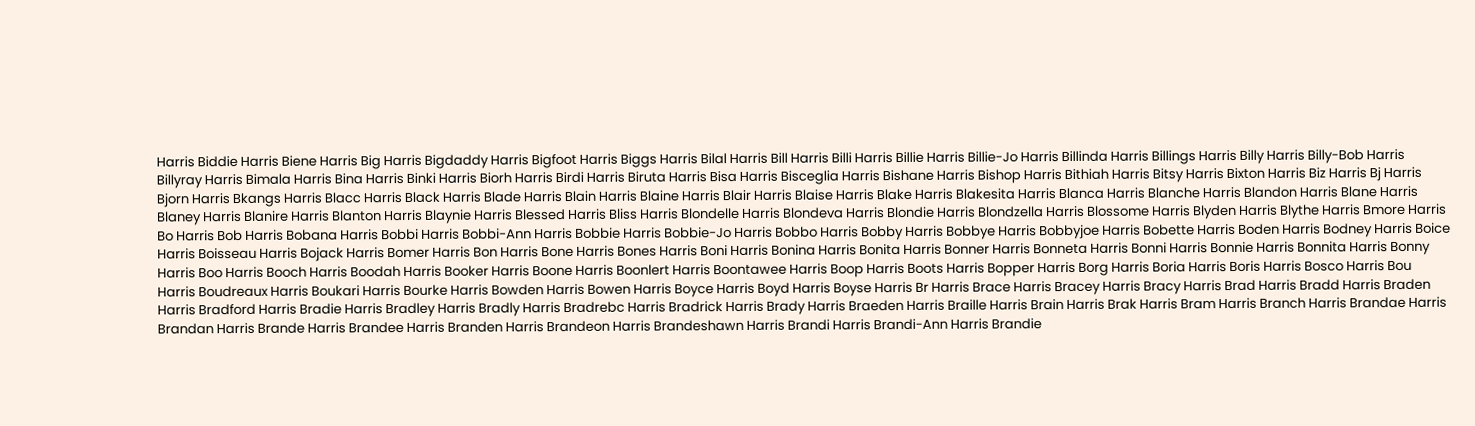Harris Biddie Harris Biene Harris Big Harris Bigdaddy Harris Bigfoot Harris Biggs Harris Bilal Harris Bill Harris Billi Harris Billie Harris Billie-Jo Harris Billinda Harris Billings Harris Billy Harris Billy-Bob Harris Billyray Harris Bimala Harris Bina Harris Binki Harris Biorh Harris Birdi Harris Biruta Harris Bisa Harris Bisceglia Harris Bishane Harris Bishop Harris Bithiah Harris Bitsy Harris Bixton Harris Biz Harris Bj Harris Bjorn Harris Bkangs Harris Blacc Harris Black Harris Blade Harris Blain Harris Blaine Harris Blair Harris Blaise Harris Blake Harris Blakesita Harris Blanca Harris Blanche Harris Blandon Harris Blane Harris Blaney Harris Blanire Harris Blanton Harris Blaynie Harris Blessed Harris Bliss Harris Blondelle Harris Blondeva Harris Blondie Harris Blondzella Harris Blossome Harris Blyden Harris Blythe Harris Bmore Harris Bo Harris Bob Harris Bobana Harris Bobbi Harris Bobbi-Ann Harris Bobbie Harris Bobbie-Jo Harris Bobbo Harris Bobby Harris Bobbye Harris Bobbyjoe Harris Bobette Harris Boden Harris Bodney Harris Boice Harris Boisseau Harris Bojack Harris Bomer Harris Bon Harris Bone Harris Bones Harris Boni Harris Bonina Harris Bonita Harris Bonner Harris Bonneta Harris Bonni Harris Bonnie Harris Bonnita Harris Bonny Harris Boo Harris Booch Harris Boodah Harris Booker Harris Boone Harris Boonlert Harris Boontawee Harris Boop Harris Boots Harris Bopper Harris Borg Harris Boria Harris Boris Harris Bosco Harris Bou Harris Boudreaux Harris Boukari Harris Bourke Harris Bowden Harris Bowen Harris Boyce Harris Boyd Harris Boyse Harris Br Harris Brace Harris Bracey Harris Bracy Harris Brad Harris Bradd Harris Braden Harris Bradford Harris Bradie Harris Bradley Harris Bradly Harris Bradrebc Harris Bradrick Harris Brady Harris Braeden Harris Braille Harris Brain Harris Brak Harris Bram Harris Branch Harris Brandae Harris Brandan Harris Brande Harris Brandee Harris Branden Harris Brandeon Harris Brandeshawn Harris Brandi Harris Brandi-Ann Harris Brandie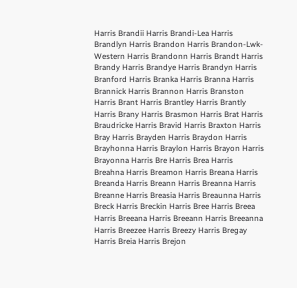Harris Brandii Harris Brandi-Lea Harris Brandlyn Harris Brandon Harris Brandon-Lwk-Western Harris Brandonn Harris Brandt Harris Brandy Harris Brandye Harris Brandyn Harris Branford Harris Branka Harris Branna Harris Brannick Harris Brannon Harris Branston Harris Brant Harris Brantley Harris Brantly Harris Brany Harris Brasmon Harris Brat Harris Braudricke Harris Bravid Harris Braxton Harris Bray Harris Brayden Harris Braydon Harris Brayhonna Harris Braylon Harris Brayon Harris Brayonna Harris Bre Harris Brea Harris Breahna Harris Breamon Harris Breana Harris Breanda Harris Breann Harris Breanna Harris Breanne Harris Breasia Harris Breaunna Harris Breck Harris Breckin Harris Bree Harris Breea Harris Breeana Harris Breeann Harris Breeanna Harris Breezee Harris Breezy Harris Bregay Harris Breia Harris Brejon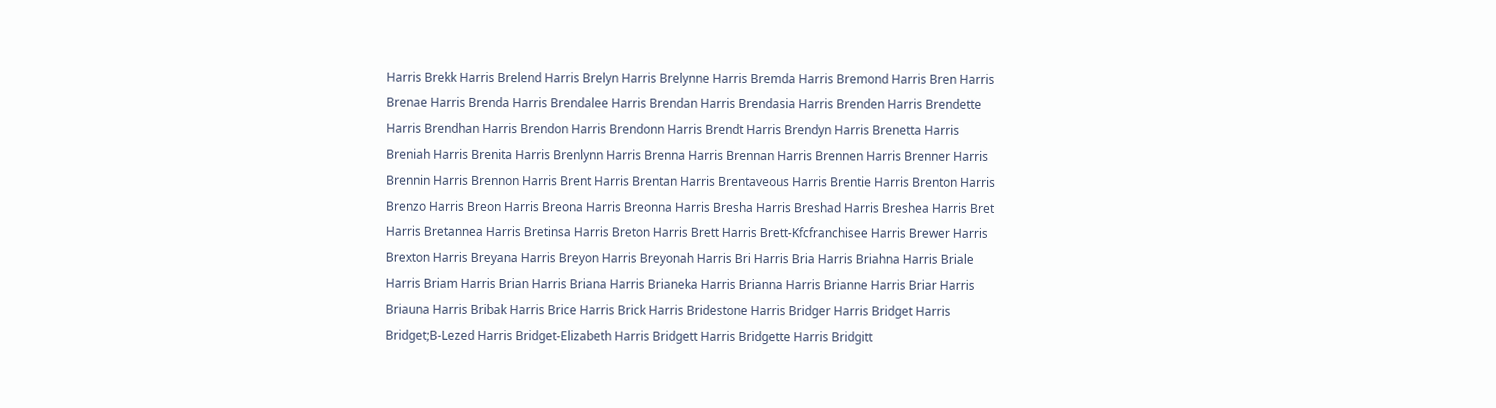Harris Brekk Harris Brelend Harris Brelyn Harris Brelynne Harris Bremda Harris Bremond Harris Bren Harris Brenae Harris Brenda Harris Brendalee Harris Brendan Harris Brendasia Harris Brenden Harris Brendette Harris Brendhan Harris Brendon Harris Brendonn Harris Brendt Harris Brendyn Harris Brenetta Harris Breniah Harris Brenita Harris Brenlynn Harris Brenna Harris Brennan Harris Brennen Harris Brenner Harris Brennin Harris Brennon Harris Brent Harris Brentan Harris Brentaveous Harris Brentie Harris Brenton Harris Brenzo Harris Breon Harris Breona Harris Breonna Harris Bresha Harris Breshad Harris Breshea Harris Bret Harris Bretannea Harris Bretinsa Harris Breton Harris Brett Harris Brett-Kfcfranchisee Harris Brewer Harris Brexton Harris Breyana Harris Breyon Harris Breyonah Harris Bri Harris Bria Harris Briahna Harris Briale Harris Briam Harris Brian Harris Briana Harris Brianeka Harris Brianna Harris Brianne Harris Briar Harris Briauna Harris Bribak Harris Brice Harris Brick Harris Bridestone Harris Bridger Harris Bridget Harris Bridget;B-Lezed Harris Bridget-Elizabeth Harris Bridgett Harris Bridgette Harris Bridgitt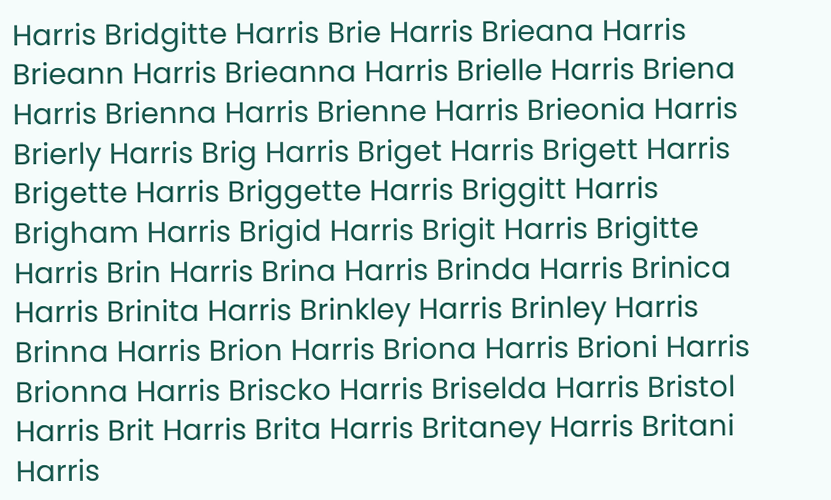Harris Bridgitte Harris Brie Harris Brieana Harris Brieann Harris Brieanna Harris Brielle Harris Briena Harris Brienna Harris Brienne Harris Brieonia Harris Brierly Harris Brig Harris Briget Harris Brigett Harris Brigette Harris Briggette Harris Briggitt Harris Brigham Harris Brigid Harris Brigit Harris Brigitte Harris Brin Harris Brina Harris Brinda Harris Brinica Harris Brinita Harris Brinkley Harris Brinley Harris Brinna Harris Brion Harris Briona Harris Brioni Harris Brionna Harris Briscko Harris Briselda Harris Bristol Harris Brit Harris Brita Harris Britaney Harris Britani Harris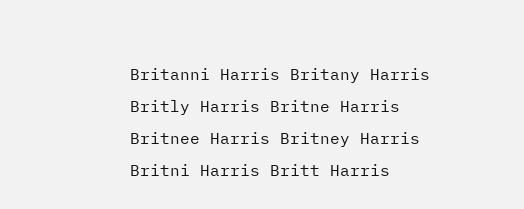Britanni Harris Britany Harris Britly Harris Britne Harris Britnee Harris Britney Harris Britni Harris Britt Harris